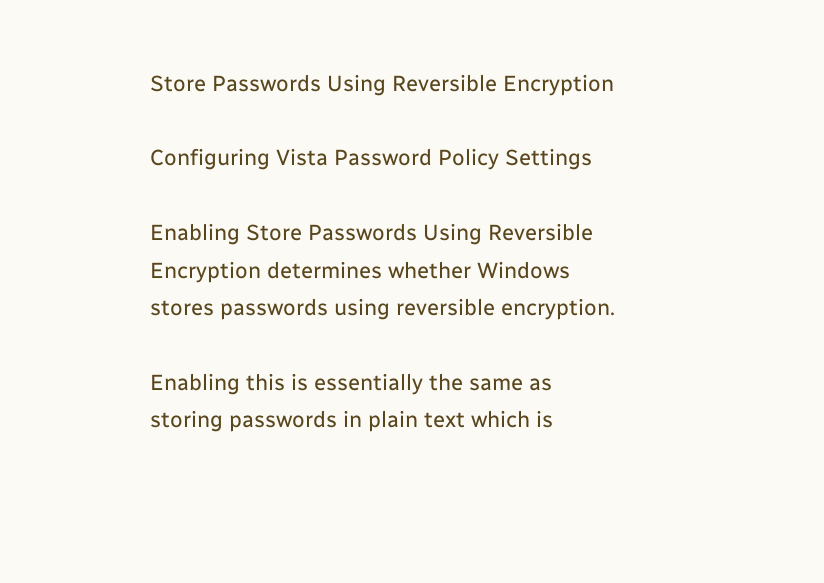Store Passwords Using Reversible Encryption

Configuring Vista Password Policy Settings

Enabling Store Passwords Using Reversible Encryption determines whether Windows stores passwords using reversible encryption.

Enabling this is essentially the same as storing passwords in plain text which is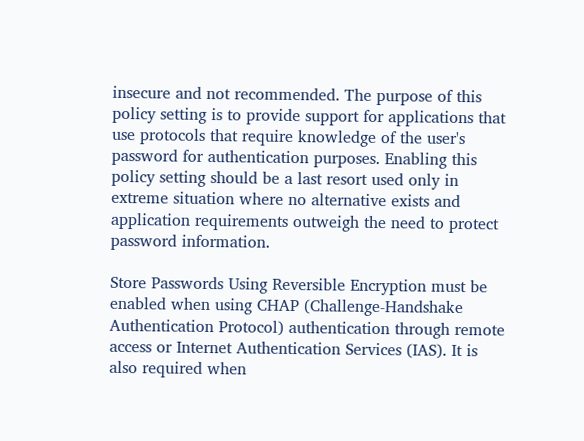insecure and not recommended. The purpose of this policy setting is to provide support for applications that use protocols that require knowledge of the user's password for authentication purposes. Enabling this policy setting should be a last resort used only in extreme situation where no alternative exists and application requirements outweigh the need to protect password information.

Store Passwords Using Reversible Encryption must be enabled when using CHAP (Challenge-Handshake Authentication Protocol) authentication through remote access or Internet Authentication Services (IAS). It is also required when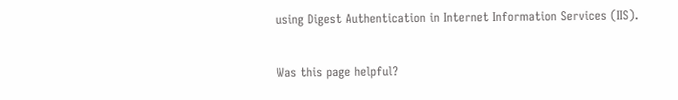using Digest Authentication in Internet Information Services (IIS).

Was this page helpful?